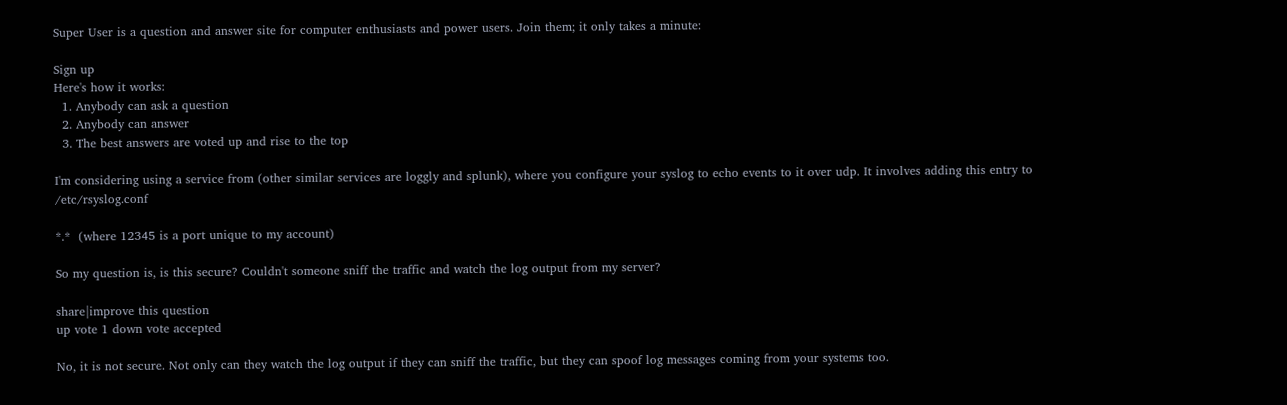Super User is a question and answer site for computer enthusiasts and power users. Join them; it only takes a minute:

Sign up
Here's how it works:
  1. Anybody can ask a question
  2. Anybody can answer
  3. The best answers are voted up and rise to the top

I'm considering using a service from (other similar services are loggly and splunk), where you configure your syslog to echo events to it over udp. It involves adding this entry to /etc/rsyslog.conf

*.*  (where 12345 is a port unique to my account)

So my question is, is this secure? Couldn't someone sniff the traffic and watch the log output from my server?

share|improve this question
up vote 1 down vote accepted

No, it is not secure. Not only can they watch the log output if they can sniff the traffic, but they can spoof log messages coming from your systems too.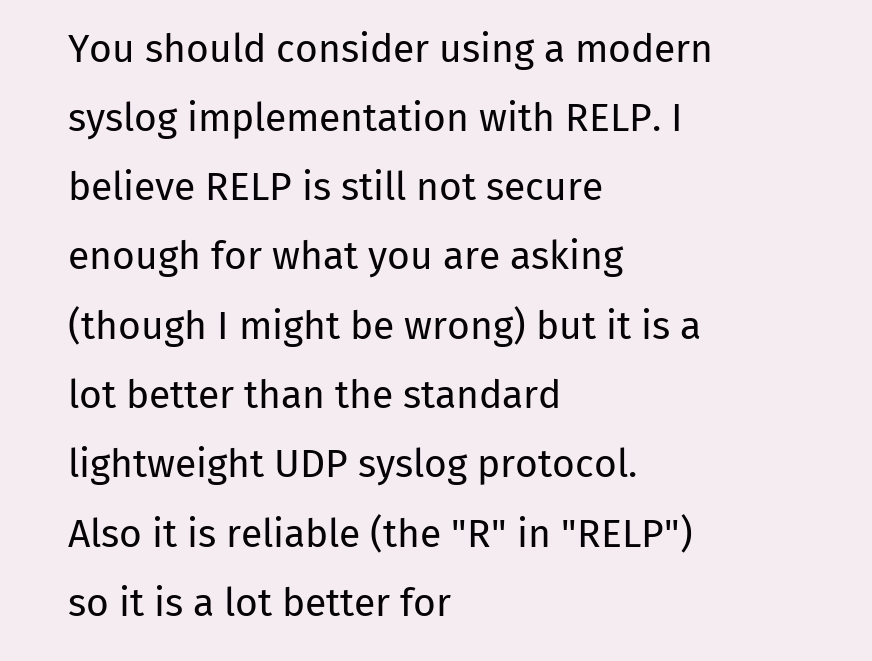You should consider using a modern syslog implementation with RELP. I believe RELP is still not secure enough for what you are asking (though I might be wrong) but it is a lot better than the standard lightweight UDP syslog protocol. Also it is reliable (the "R" in "RELP") so it is a lot better for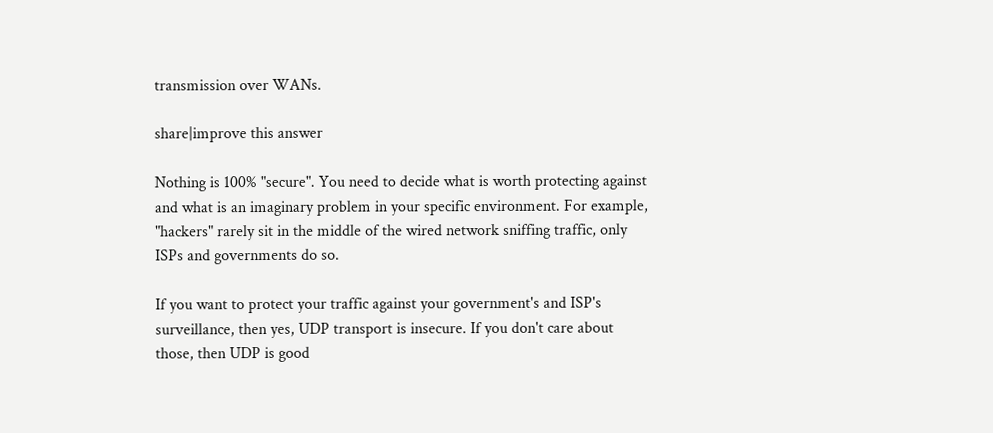transmission over WANs.

share|improve this answer

Nothing is 100% "secure". You need to decide what is worth protecting against and what is an imaginary problem in your specific environment. For example, "hackers" rarely sit in the middle of the wired network sniffing traffic, only ISPs and governments do so.

If you want to protect your traffic against your government's and ISP's surveillance, then yes, UDP transport is insecure. If you don't care about those, then UDP is good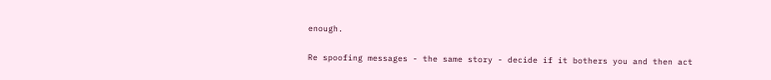enough.

Re spoofing messages - the same story - decide if it bothers you and then act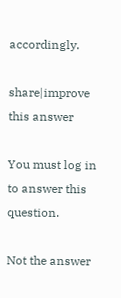accordingly.

share|improve this answer

You must log in to answer this question.

Not the answer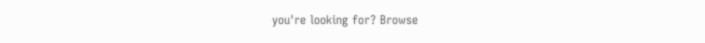you're looking for? Browse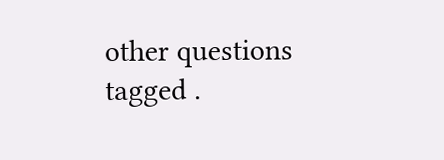other questions tagged .